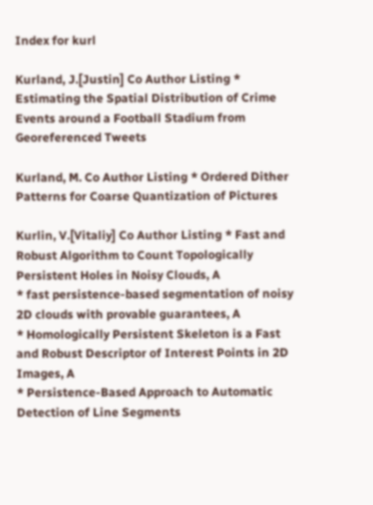Index for kurl

Kurland, J.[Justin] Co Author Listing * Estimating the Spatial Distribution of Crime Events around a Football Stadium from Georeferenced Tweets

Kurland, M. Co Author Listing * Ordered Dither Patterns for Coarse Quantization of Pictures

Kurlin, V.[Vitaliy] Co Author Listing * Fast and Robust Algorithm to Count Topologically Persistent Holes in Noisy Clouds, A
* fast persistence-based segmentation of noisy 2D clouds with provable guarantees, A
* Homologically Persistent Skeleton is a Fast and Robust Descriptor of Interest Points in 2D Images, A
* Persistence-Based Approach to Automatic Detection of Line Segments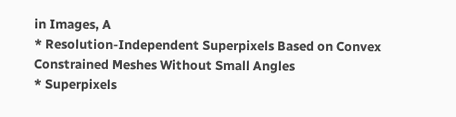in Images, A
* Resolution-Independent Superpixels Based on Convex Constrained Meshes Without Small Angles
* Superpixels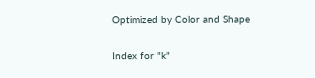Optimized by Color and Shape

Index for "k"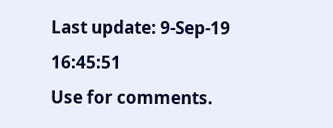Last update: 9-Sep-19 16:45:51
Use for comments.